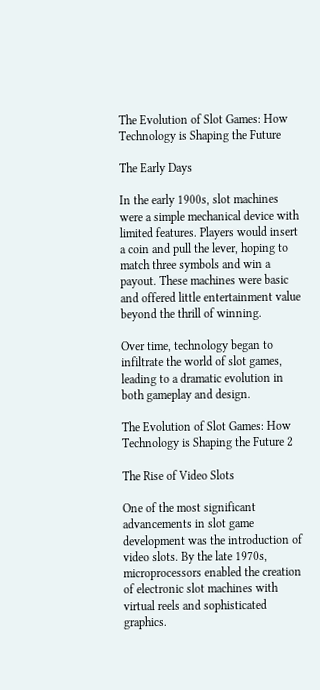The Evolution of Slot Games: How Technology is Shaping the Future

The Early Days

In the early 1900s, slot machines were a simple mechanical device with limited features. Players would insert a coin and pull the lever, hoping to match three symbols and win a payout. These machines were basic and offered little entertainment value beyond the thrill of winning.

Over time, technology began to infiltrate the world of slot games, leading to a dramatic evolution in both gameplay and design.

The Evolution of Slot Games: How Technology is Shaping the Future 2

The Rise of Video Slots

One of the most significant advancements in slot game development was the introduction of video slots. By the late 1970s, microprocessors enabled the creation of electronic slot machines with virtual reels and sophisticated graphics.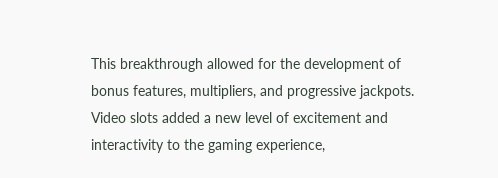This breakthrough allowed for the development of bonus features, multipliers, and progressive jackpots. Video slots added a new level of excitement and interactivity to the gaming experience,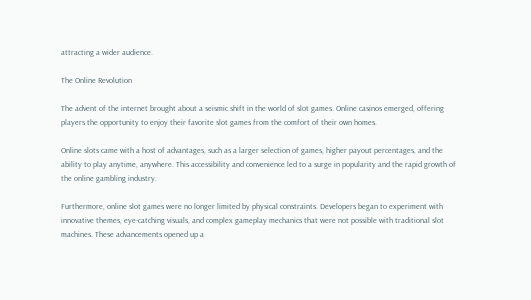attracting a wider audience.

The Online Revolution

The advent of the internet brought about a seismic shift in the world of slot games. Online casinos emerged, offering players the opportunity to enjoy their favorite slot games from the comfort of their own homes.

Online slots came with a host of advantages, such as a larger selection of games, higher payout percentages, and the ability to play anytime, anywhere. This accessibility and convenience led to a surge in popularity and the rapid growth of the online gambling industry.

Furthermore, online slot games were no longer limited by physical constraints. Developers began to experiment with innovative themes, eye-catching visuals, and complex gameplay mechanics that were not possible with traditional slot machines. These advancements opened up a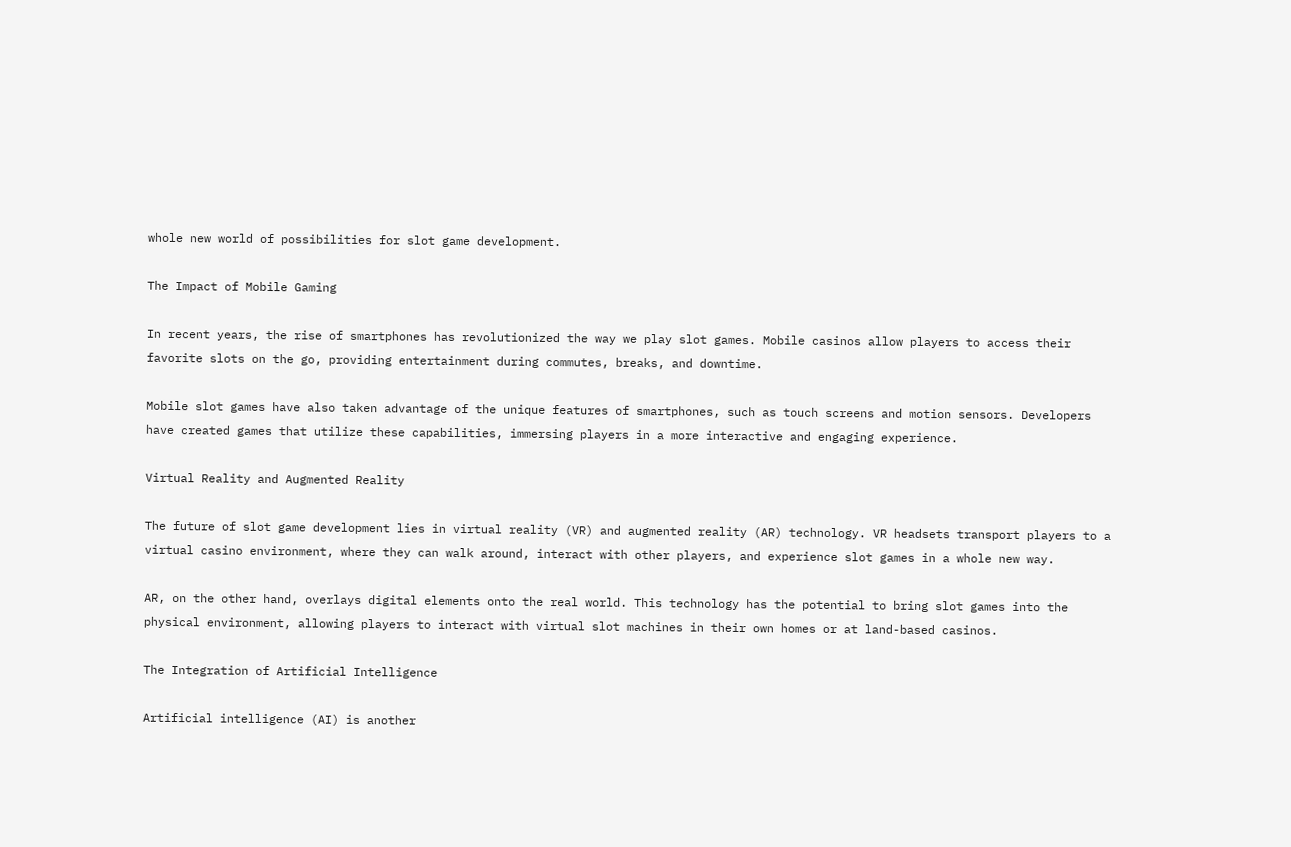whole new world of possibilities for slot game development.

The Impact of Mobile Gaming

In recent years, the rise of smartphones has revolutionized the way we play slot games. Mobile casinos allow players to access their favorite slots on the go, providing entertainment during commutes, breaks, and downtime.

Mobile slot games have also taken advantage of the unique features of smartphones, such as touch screens and motion sensors. Developers have created games that utilize these capabilities, immersing players in a more interactive and engaging experience.

Virtual Reality and Augmented Reality

The future of slot game development lies in virtual reality (VR) and augmented reality (AR) technology. VR headsets transport players to a virtual casino environment, where they can walk around, interact with other players, and experience slot games in a whole new way.

AR, on the other hand, overlays digital elements onto the real world. This technology has the potential to bring slot games into the physical environment, allowing players to interact with virtual slot machines in their own homes or at land-based casinos.

The Integration of Artificial Intelligence

Artificial intelligence (AI) is another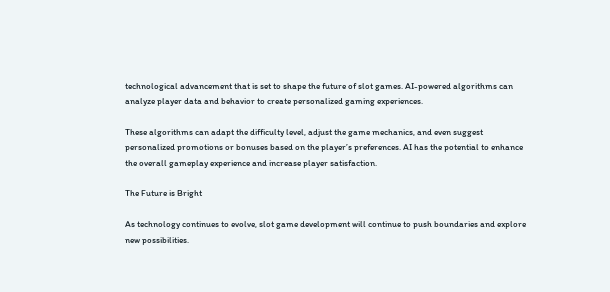technological advancement that is set to shape the future of slot games. AI-powered algorithms can analyze player data and behavior to create personalized gaming experiences.

These algorithms can adapt the difficulty level, adjust the game mechanics, and even suggest personalized promotions or bonuses based on the player’s preferences. AI has the potential to enhance the overall gameplay experience and increase player satisfaction.

The Future is Bright

As technology continues to evolve, slot game development will continue to push boundaries and explore new possibilities.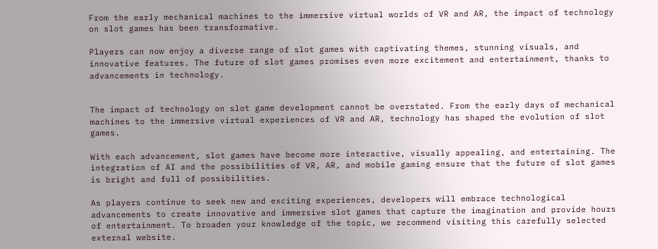From the early mechanical machines to the immersive virtual worlds of VR and AR, the impact of technology on slot games has been transformative.

Players can now enjoy a diverse range of slot games with captivating themes, stunning visuals, and innovative features. The future of slot games promises even more excitement and entertainment, thanks to advancements in technology.


The impact of technology on slot game development cannot be overstated. From the early days of mechanical machines to the immersive virtual experiences of VR and AR, technology has shaped the evolution of slot games.

With each advancement, slot games have become more interactive, visually appealing, and entertaining. The integration of AI and the possibilities of VR, AR, and mobile gaming ensure that the future of slot games is bright and full of possibilities.

As players continue to seek new and exciting experiences, developers will embrace technological advancements to create innovative and immersive slot games that capture the imagination and provide hours of entertainment. To broaden your knowledge of the topic, we recommend visiting this carefully selected external website.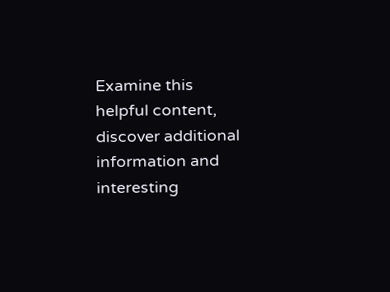Examine this helpful content, discover additional information and interesting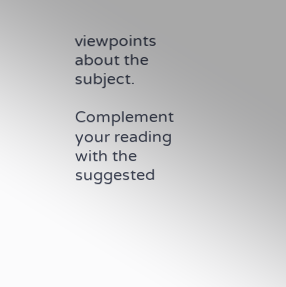viewpoints about the subject.

Complement your reading with the suggested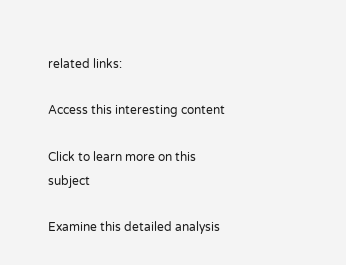related links:

Access this interesting content

Click to learn more on this subject

Examine this detailed analysis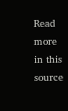Read more in this source